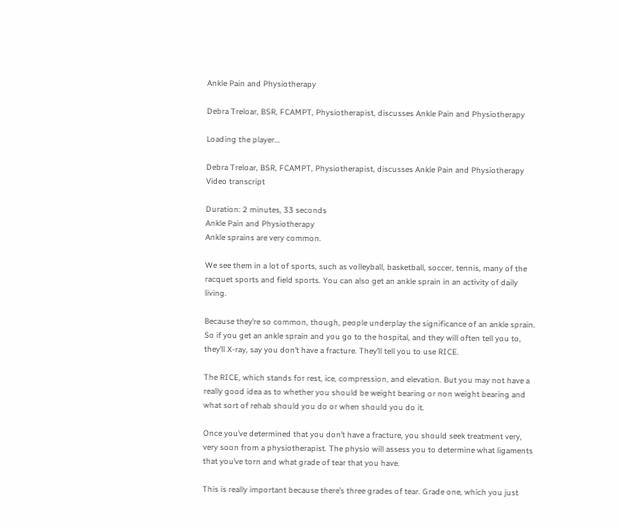Ankle Pain and Physiotherapy

Debra Treloar, BSR, FCAMPT, Physiotherapist, discusses Ankle Pain and Physiotherapy

Loading the player...

Debra Treloar, BSR, FCAMPT, Physiotherapist, discusses Ankle Pain and Physiotherapy
Video transcript

Duration: 2 minutes, 33 seconds
Ankle Pain and Physiotherapy
Ankle sprains are very common.

We see them in a lot of sports, such as volleyball, basketball, soccer, tennis, many of the racquet sports and field sports. You can also get an ankle sprain in an activity of daily living.

Because they’re so common, though, people underplay the significance of an ankle sprain. So if you get an ankle sprain and you go to the hospital, and they will often tell you to, they’ll X-ray, say you don’t have a fracture. They’ll tell you to use RICE.

The RICE, which stands for rest, ice, compression, and elevation. But you may not have a really good idea as to whether you should be weight bearing or non weight bearing and what sort of rehab should you do or when should you do it.

Once you’ve determined that you don’t have a fracture, you should seek treatment very, very soon from a physiotherapist. The physio will assess you to determine what ligaments that you’ve torn and what grade of tear that you have.

This is really important because there’s three grades of tear. Grade one, which you just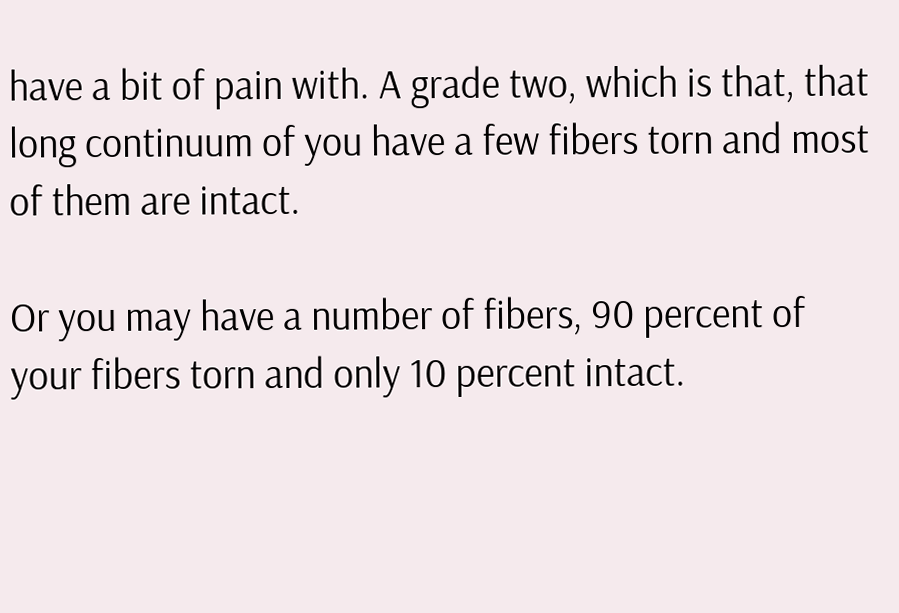have a bit of pain with. A grade two, which is that, that long continuum of you have a few fibers torn and most of them are intact.

Or you may have a number of fibers, 90 percent of your fibers torn and only 10 percent intact.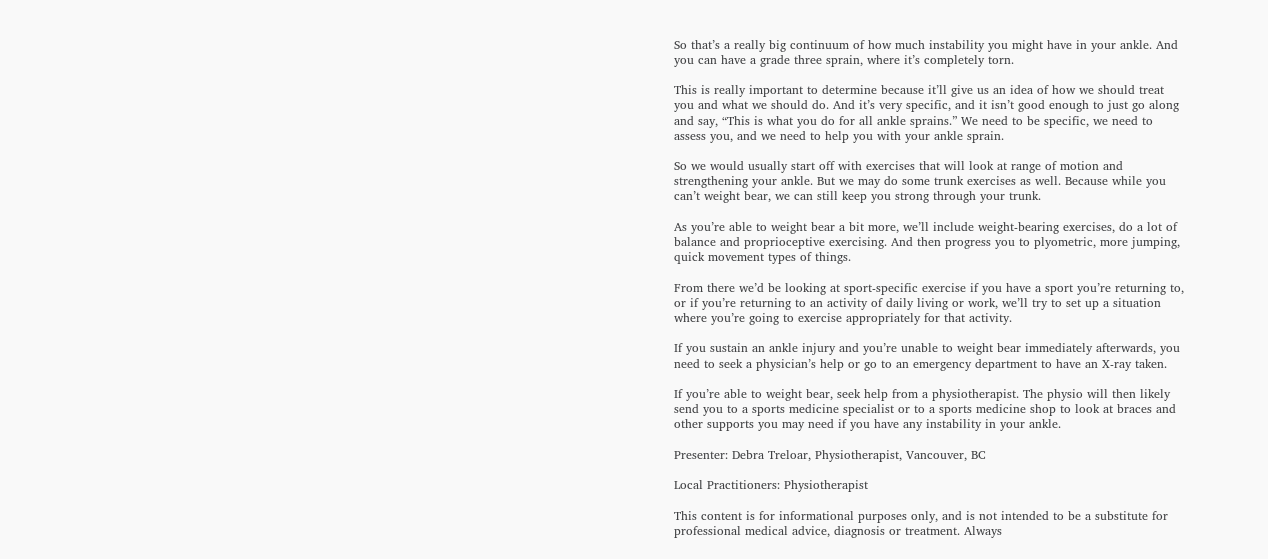So that’s a really big continuum of how much instability you might have in your ankle. And you can have a grade three sprain, where it’s completely torn.

This is really important to determine because it’ll give us an idea of how we should treat you and what we should do. And it’s very specific, and it isn’t good enough to just go along and say, “This is what you do for all ankle sprains.” We need to be specific, we need to assess you, and we need to help you with your ankle sprain.

So we would usually start off with exercises that will look at range of motion and strengthening your ankle. But we may do some trunk exercises as well. Because while you can’t weight bear, we can still keep you strong through your trunk.

As you’re able to weight bear a bit more, we’ll include weight-bearing exercises, do a lot of balance and proprioceptive exercising. And then progress you to plyometric, more jumping, quick movement types of things.

From there we’d be looking at sport-specific exercise if you have a sport you’re returning to, or if you’re returning to an activity of daily living or work, we’ll try to set up a situation where you’re going to exercise appropriately for that activity.

If you sustain an ankle injury and you’re unable to weight bear immediately afterwards, you need to seek a physician’s help or go to an emergency department to have an X-ray taken.

If you’re able to weight bear, seek help from a physiotherapist. The physio will then likely send you to a sports medicine specialist or to a sports medicine shop to look at braces and other supports you may need if you have any instability in your ankle.

Presenter: Debra Treloar, Physiotherapist, Vancouver, BC

Local Practitioners: Physiotherapist

This content is for informational purposes only, and is not intended to be a substitute for professional medical advice, diagnosis or treatment. Always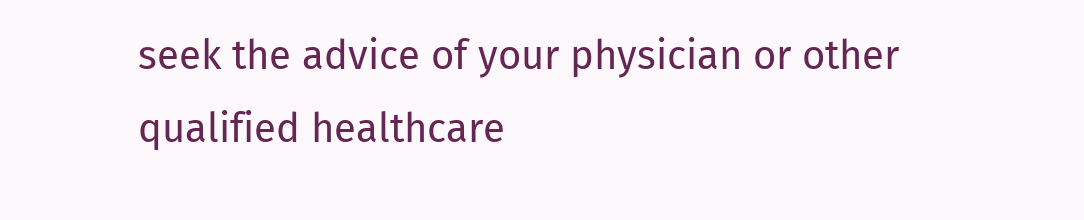seek the advice of your physician or other qualified healthcare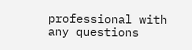professional with any questions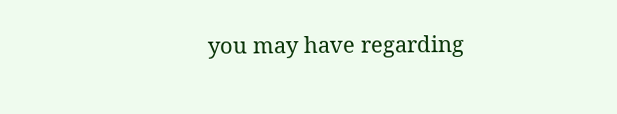you may have regarding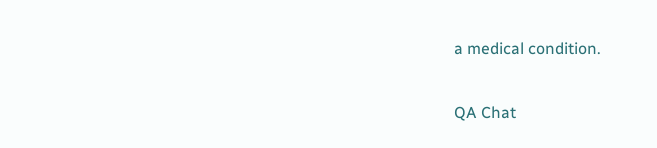a medical condition.

QA Chat